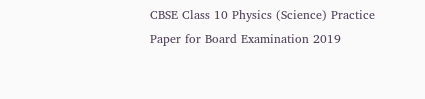CBSE Class 10 Physics (Science) Practice Paper for Board Examination 2019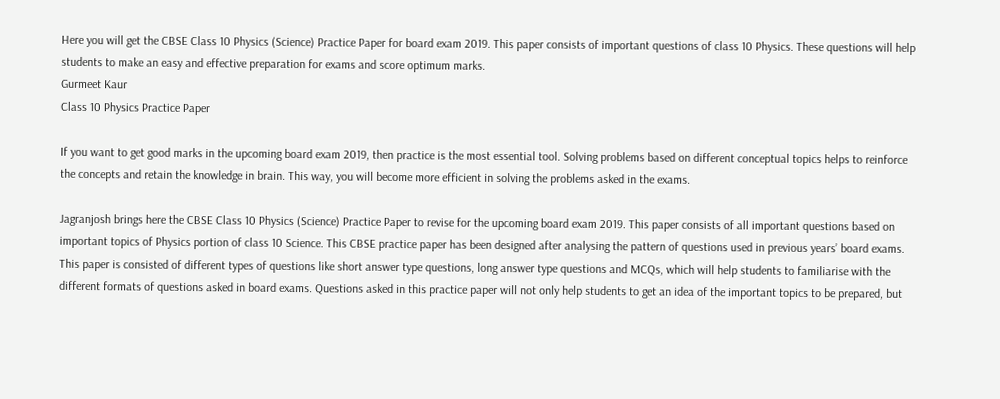Here you will get the CBSE Class 10 Physics (Science) Practice Paper for board exam 2019. This paper consists of important questions of class 10 Physics. These questions will help students to make an easy and effective preparation for exams and score optimum marks.
Gurmeet Kaur
Class 10 Physics Practice Paper

If you want to get good marks in the upcoming board exam 2019, then practice is the most essential tool. Solving problems based on different conceptual topics helps to reinforce the concepts and retain the knowledge in brain. This way, you will become more efficient in solving the problems asked in the exams.

Jagranjosh brings here the CBSE Class 10 Physics (Science) Practice Paper to revise for the upcoming board exam 2019. This paper consists of all important questions based on important topics of Physics portion of class 10 Science. This CBSE practice paper has been designed after analysing the pattern of questions used in previous years’ board exams. This paper is consisted of different types of questions like short answer type questions, long answer type questions and MCQs, which will help students to familiarise with the different formats of questions asked in board exams. Questions asked in this practice paper will not only help students to get an idea of the important topics to be prepared, but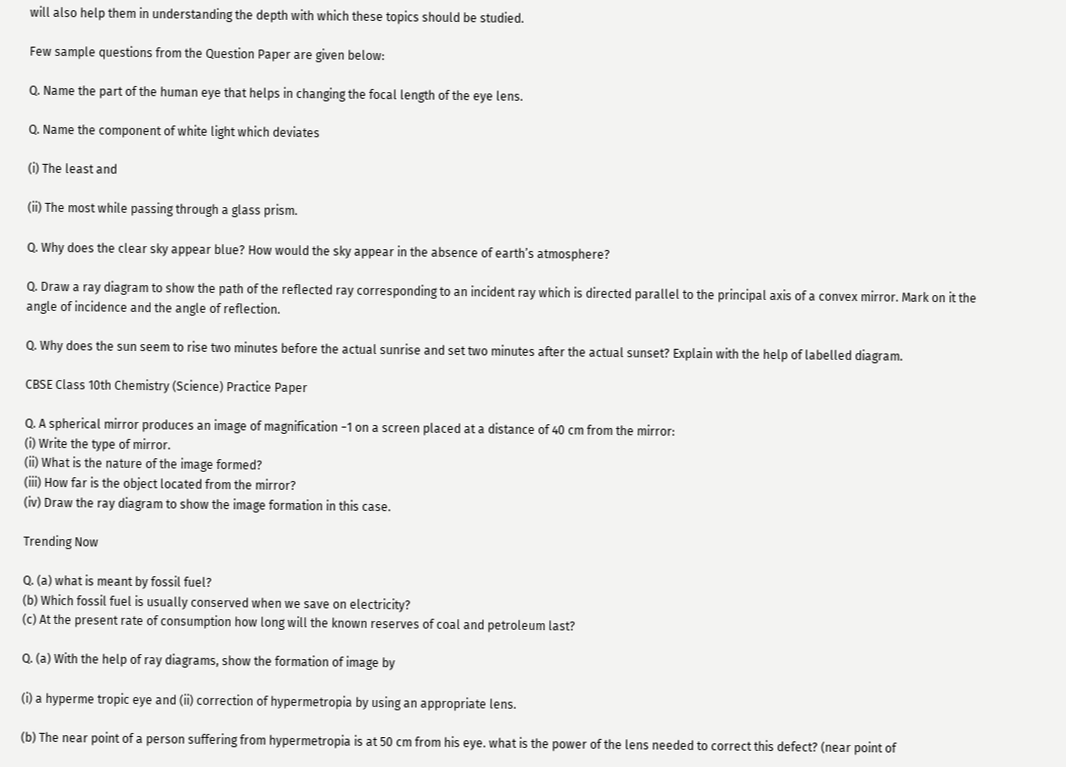will also help them in understanding the depth with which these topics should be studied.

Few sample questions from the Question Paper are given below:

Q. Name the part of the human eye that helps in changing the focal length of the eye lens.

Q. Name the component of white light which deviates

(i) The least and

(ii) The most while passing through a glass prism.

Q. Why does the clear sky appear blue? How would the sky appear in the absence of earth’s atmosphere?

Q. Draw a ray diagram to show the path of the reflected ray corresponding to an incident ray which is directed parallel to the principal axis of a convex mirror. Mark on it the angle of incidence and the angle of reflection.

Q. Why does the sun seem to rise two minutes before the actual sunrise and set two minutes after the actual sunset? Explain with the help of labelled diagram.

CBSE Class 10th Chemistry (Science) Practice Paper

Q. A spherical mirror produces an image of magnification −1 on a screen placed at a distance of 40 cm from the mirror:
(i) Write the type of mirror.
(ii) What is the nature of the image formed?
(iii) How far is the object located from the mirror?
(iv) Draw the ray diagram to show the image formation in this case.

Trending Now

Q. (a) what is meant by fossil fuel?
(b) Which fossil fuel is usually conserved when we save on electricity?
(c) At the present rate of consumption how long will the known reserves of coal and petroleum last?

Q. (a) With the help of ray diagrams, show the formation of image by

(i) a hyperme tropic eye and (ii) correction of hypermetropia by using an appropriate lens.

(b) The near point of a person suffering from hypermetropia is at 50 cm from his eye. what is the power of the lens needed to correct this defect? (near point of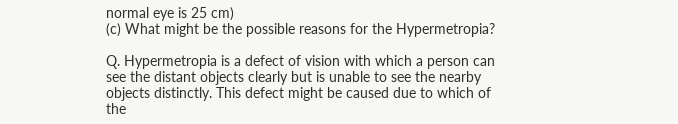normal eye is 25 cm)
(c) What might be the possible reasons for the Hypermetropia?

Q. Hypermetropia is a defect of vision with which a person can see the distant objects clearly but is unable to see the nearby objects distinctly. This defect might be caused due to which of the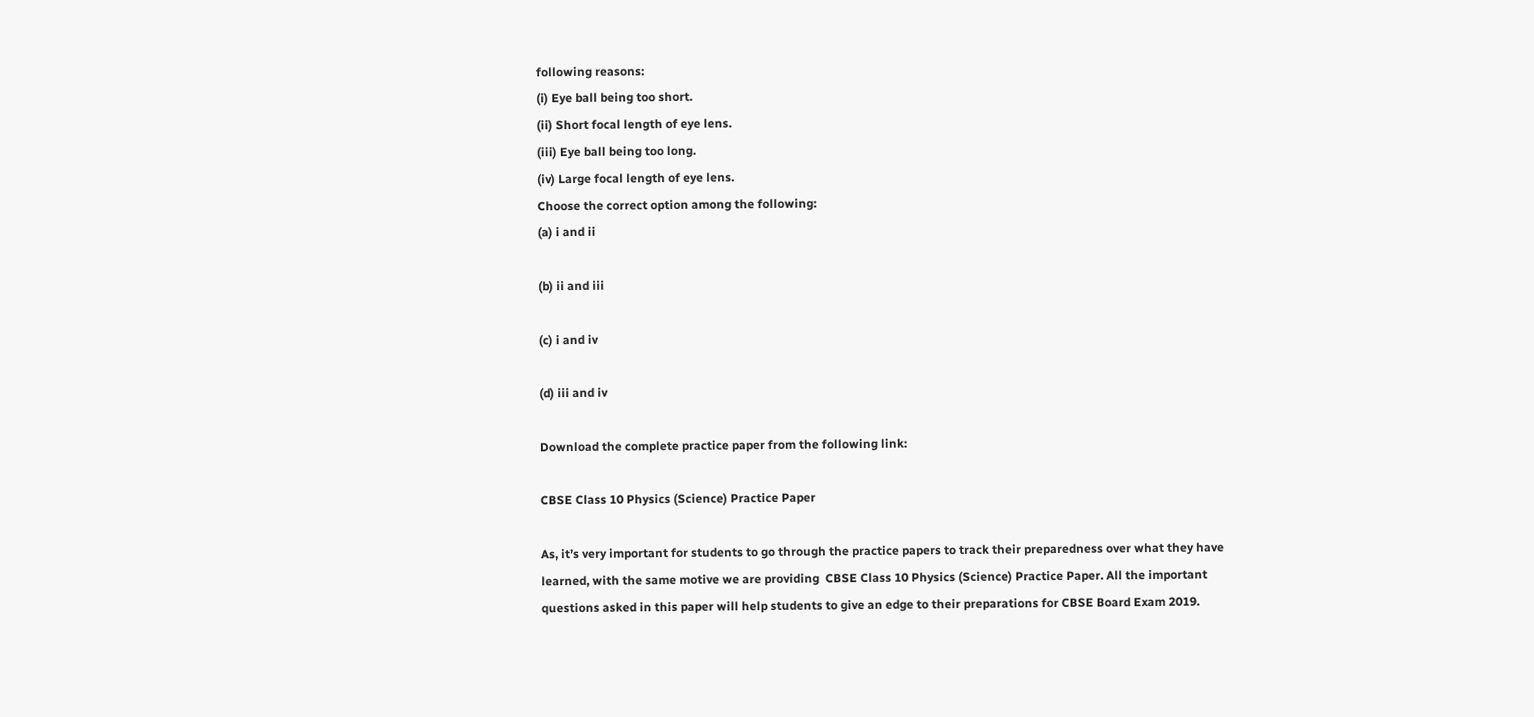following reasons:
(i) Eye ball being too short.
(ii) Short focal length of eye lens.
(iii) Eye ball being too long.
(iv) Large focal length of eye lens.
Choose the correct option among the following:
(a) i and ii

(b) ii and iii

(c) i and iv

(d) iii and iv

Download the complete practice paper from the following link:

CBSE Class 10 Physics (Science) Practice Paper

As, it’s very important for students to go through the practice papers to track their preparedness over what they have learned, with the same motive we are providing  CBSE Class 10 Physics (Science) Practice Paper. All the important questions asked in this paper will help students to give an edge to their preparations for CBSE Board Exam 2019.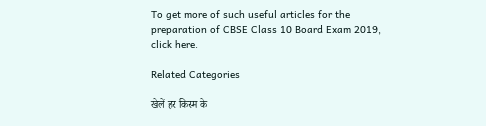To get more of such useful articles for the preparation of CBSE Class 10 Board Exam 2019, click here.

Related Categories

खेलें हर किस्म के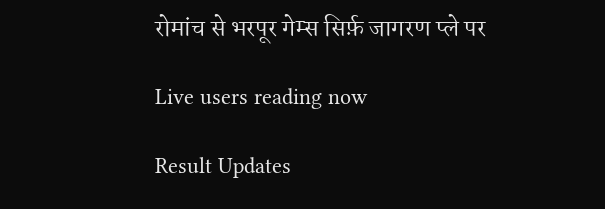रोमांच से भरपूर गेम्स सिर्फ़ जागरण प्ले पर

Live users reading now

Result Updates